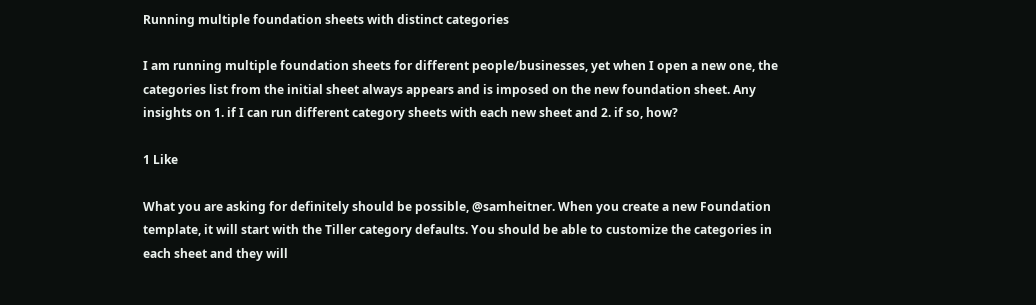Running multiple foundation sheets with distinct categories

I am running multiple foundation sheets for different people/businesses, yet when I open a new one, the categories list from the initial sheet always appears and is imposed on the new foundation sheet. Any insights on 1. if I can run different category sheets with each new sheet and 2. if so, how?

1 Like

What you are asking for definitely should be possible, @samheitner. When you create a new Foundation template, it will start with the Tiller category defaults. You should be able to customize the categories in each sheet and they will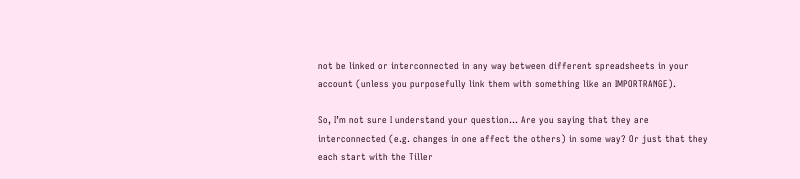not be linked or interconnected in any way between different spreadsheets in your account (unless you purposefully link them with something like an IMPORTRANGE).

So, I’m not sure I understand your question… Are you saying that they are interconnected (e.g. changes in one affect the others) in some way? Or just that they each start with the Tiller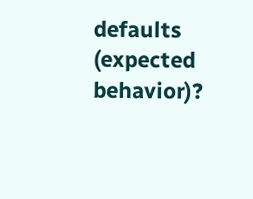defaults (expected behavior)?